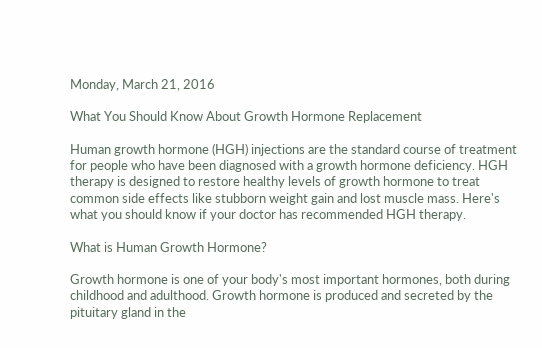Monday, March 21, 2016

What You Should Know About Growth Hormone Replacement

Human growth hormone (HGH) injections are the standard course of treatment for people who have been diagnosed with a growth hormone deficiency. HGH therapy is designed to restore healthy levels of growth hormone to treat common side effects like stubborn weight gain and lost muscle mass. Here's what you should know if your doctor has recommended HGH therapy.

What is Human Growth Hormone?

Growth hormone is one of your body's most important hormones, both during childhood and adulthood. Growth hormone is produced and secreted by the pituitary gland in the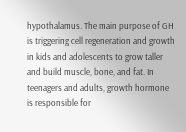hypothalamus. The main purpose of GH is triggering cell regeneration and growth in kids and adolescents to grow taller and build muscle, bone, and fat. In teenagers and adults, growth hormone is responsible for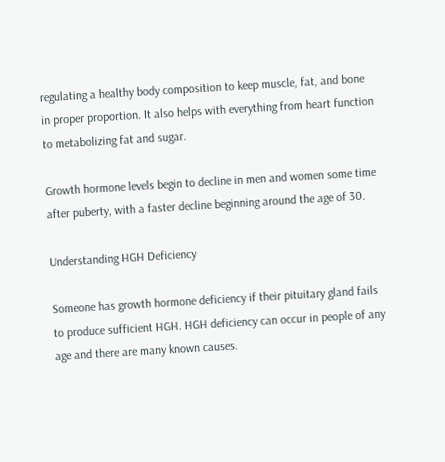regulating a healthy body composition to keep muscle, fat, and bone in proper proportion. It also helps with everything from heart function to metabolizing fat and sugar.

Growth hormone levels begin to decline in men and women some time after puberty, with a faster decline beginning around the age of 30.

Understanding HGH Deficiency

Someone has growth hormone deficiency if their pituitary gland fails to produce sufficient HGH. HGH deficiency can occur in people of any age and there are many known causes.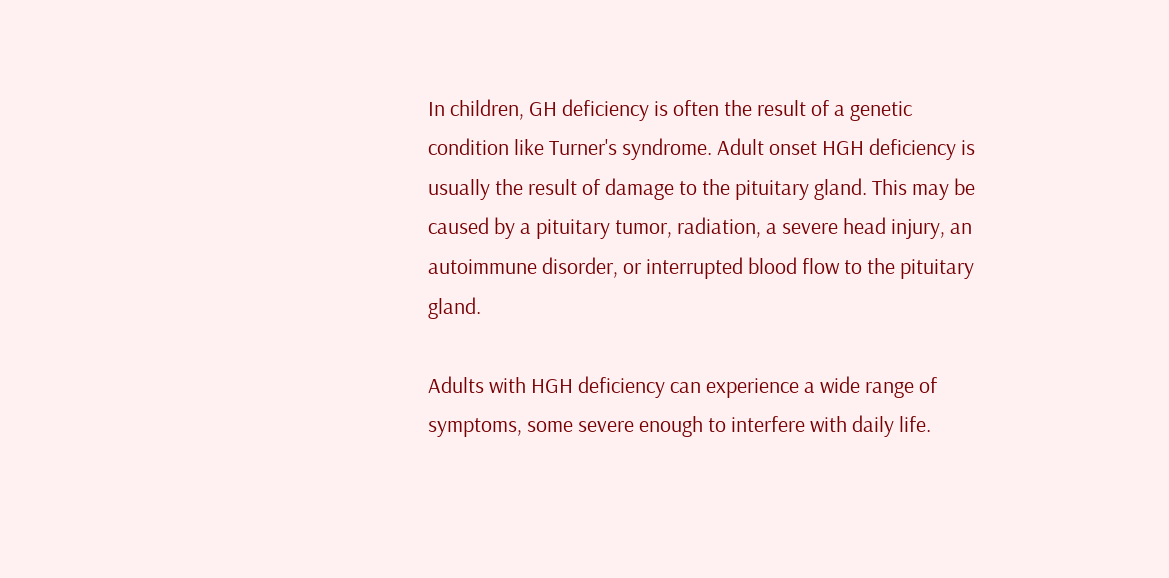In children, GH deficiency is often the result of a genetic condition like Turner's syndrome. Adult onset HGH deficiency is usually the result of damage to the pituitary gland. This may be caused by a pituitary tumor, radiation, a severe head injury, an autoimmune disorder, or interrupted blood flow to the pituitary gland.

Adults with HGH deficiency can experience a wide range of symptoms, some severe enough to interfere with daily life.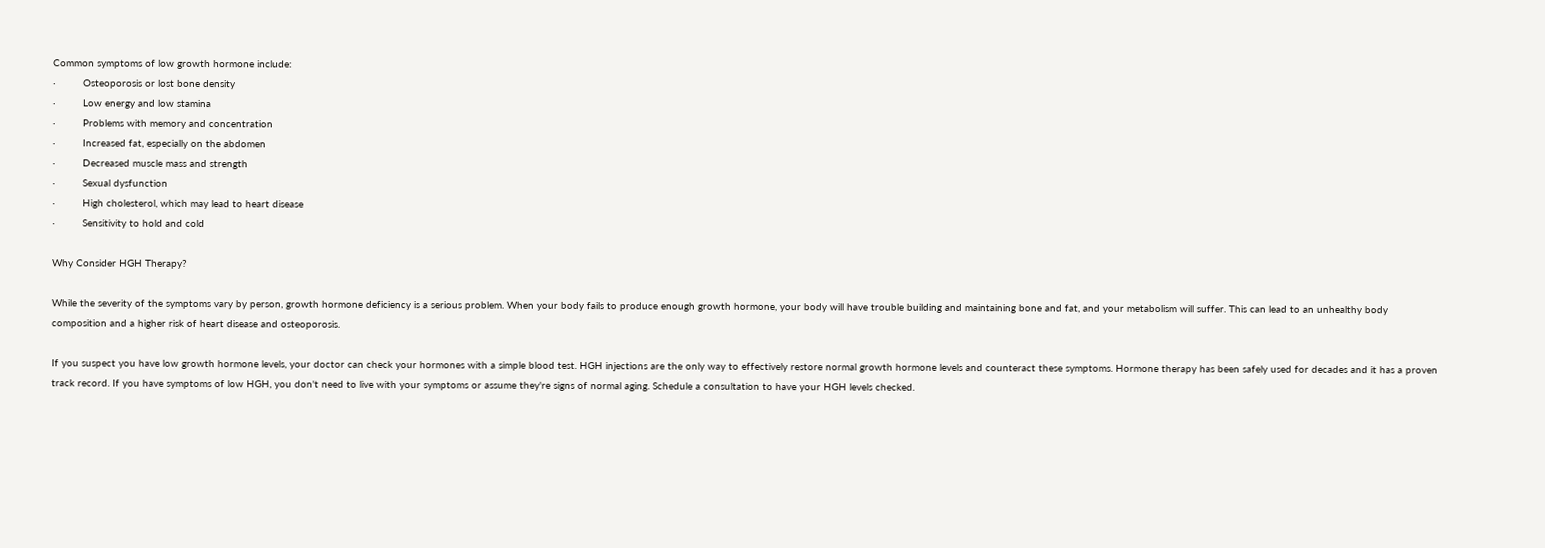Common symptoms of low growth hormone include:
·         Osteoporosis or lost bone density
·         Low energy and low stamina
·         Problems with memory and concentration
·         Increased fat, especially on the abdomen
·         Decreased muscle mass and strength
·         Sexual dysfunction
·         High cholesterol, which may lead to heart disease
·         Sensitivity to hold and cold

Why Consider HGH Therapy?

While the severity of the symptoms vary by person, growth hormone deficiency is a serious problem. When your body fails to produce enough growth hormone, your body will have trouble building and maintaining bone and fat, and your metabolism will suffer. This can lead to an unhealthy body composition and a higher risk of heart disease and osteoporosis.

If you suspect you have low growth hormone levels, your doctor can check your hormones with a simple blood test. HGH injections are the only way to effectively restore normal growth hormone levels and counteract these symptoms. Hormone therapy has been safely used for decades and it has a proven track record. If you have symptoms of low HGH, you don't need to live with your symptoms or assume they're signs of normal aging. Schedule a consultation to have your HGH levels checked.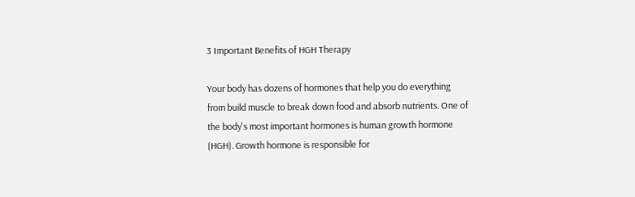3 Important Benefits of HGH Therapy

Your body has dozens of hormones that help you do everything from build muscle to break down food and absorb nutrients. One of the body's most important hormones is human growth hormone (HGH). Growth hormone is responsible for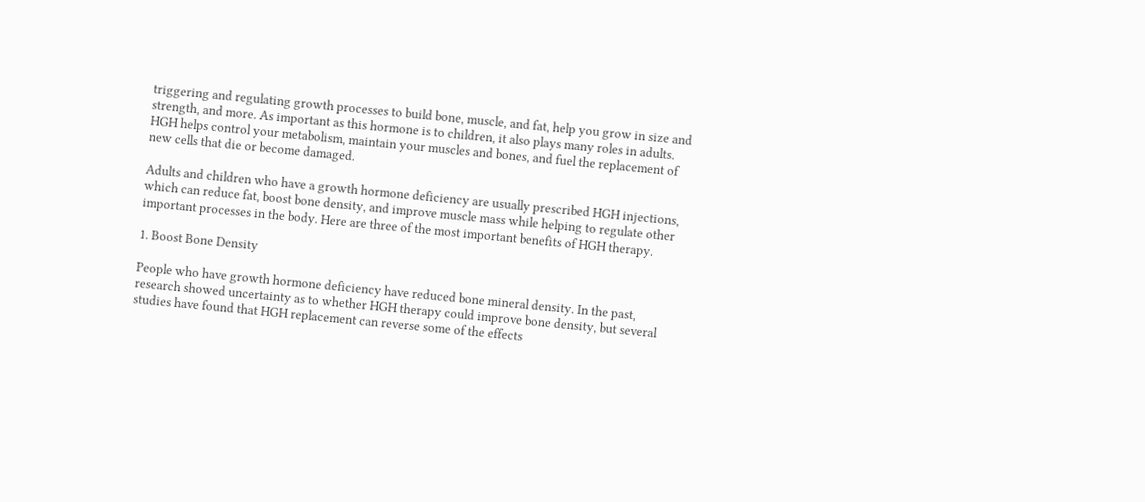triggering and regulating growth processes to build bone, muscle, and fat, help you grow in size and strength, and more. As important as this hormone is to children, it also plays many roles in adults. HGH helps control your metabolism, maintain your muscles and bones, and fuel the replacement of new cells that die or become damaged.

Adults and children who have a growth hormone deficiency are usually prescribed HGH injections, which can reduce fat, boost bone density, and improve muscle mass while helping to regulate other important processes in the body. Here are three of the most important benefits of HGH therapy.

1. Boost Bone Density

People who have growth hormone deficiency have reduced bone mineral density. In the past, research showed uncertainty as to whether HGH therapy could improve bone density, but several studies have found that HGH replacement can reverse some of the effects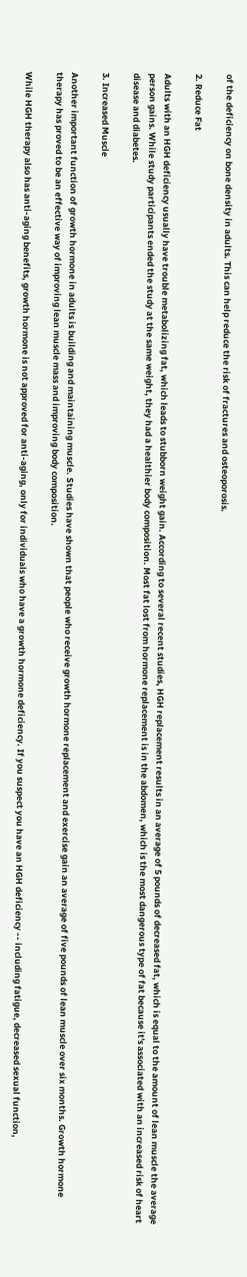of the deficiency on bone density in adults. This can help reduce the risk of fractures and osteoporosis.

2. Reduce Fat

Adults with an HGH deficiency usually have trouble metabolizing fat, which leads to stubborn weight gain. According to several recent studies, HGH replacement results in an average of 5 pounds of decreased fat, which is equal to the amount of lean muscle the average person gains. While study participants ended the study at the same weight, they had a healthier body composition. Most fat lost from hormone replacement is in the abdomen, which is the most dangerous type of fat because it's associated with an increased risk of heart disease and diabetes.

3. Increased Muscle

Another important function of growth hormone in adults is building and maintaining muscle. Studies have shown that people who receive growth hormone replacement and exercise gain an average of five pounds of lean muscle over six months. Growth hormone therapy has proved to be an effective way of improving lean muscle mass and improving body composition.

While HGH therapy also has anti-aging benefits, growth hormone is not approved for anti-aging, only for individuals who have a growth hormone deficiency. If you suspect you have an HGH deficiency -- including fatigue, decreased sexual function,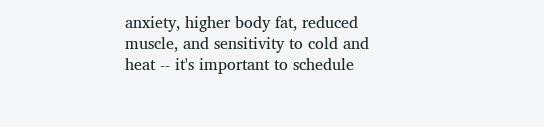anxiety, higher body fat, reduced muscle, and sensitivity to cold and heat -- it's important to schedule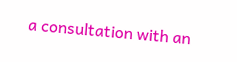a consultation with an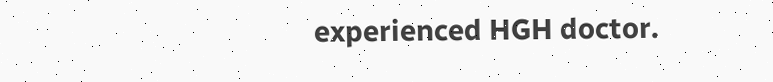experienced HGH doctor.